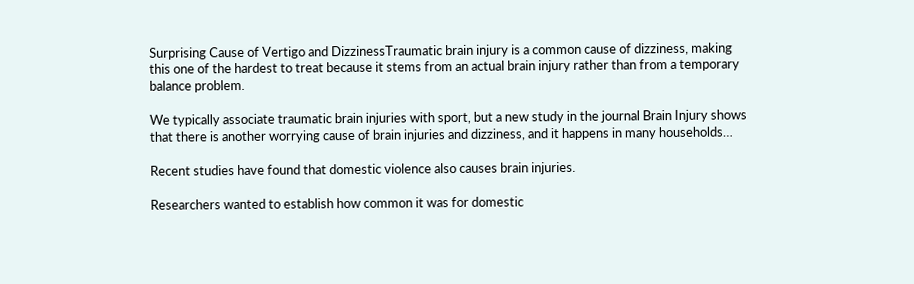Surprising Cause of Vertigo and DizzinessTraumatic brain injury is a common cause of dizziness, making this one of the hardest to treat because it stems from an actual brain injury rather than from a temporary balance problem.

We typically associate traumatic brain injuries with sport, but a new study in the journal Brain Injury shows that there is another worrying cause of brain injuries and dizziness, and it happens in many households…

Recent studies have found that domestic violence also causes brain injuries.

Researchers wanted to establish how common it was for domestic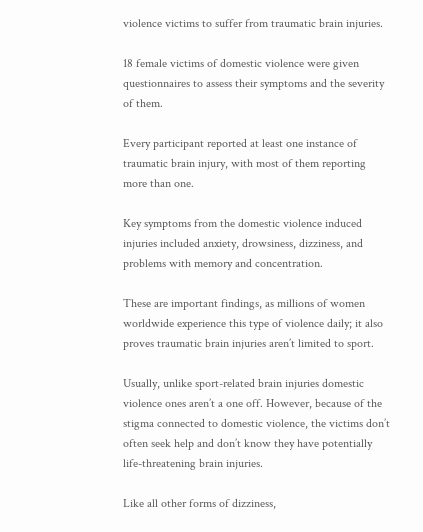violence victims to suffer from traumatic brain injuries.

18 female victims of domestic violence were given questionnaires to assess their symptoms and the severity of them.

Every participant reported at least one instance of traumatic brain injury, with most of them reporting more than one.

Key symptoms from the domestic violence induced injuries included anxiety, drowsiness, dizziness, and problems with memory and concentration.

These are important findings, as millions of women worldwide experience this type of violence daily; it also proves traumatic brain injuries aren’t limited to sport.

Usually, unlike sport-related brain injuries domestic violence ones aren’t a one off. However, because of the stigma connected to domestic violence, the victims don’t often seek help and don’t know they have potentially life-threatening brain injuries.

Like all other forms of dizziness,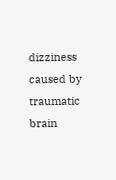dizziness caused by traumatic brain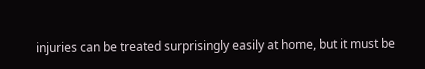injuries can be treated surprisingly easily at home, but it must be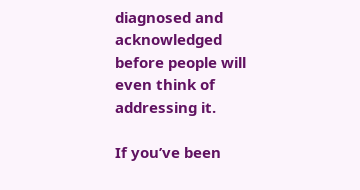diagnosed and acknowledged before people will even think of addressing it.

If you’ve been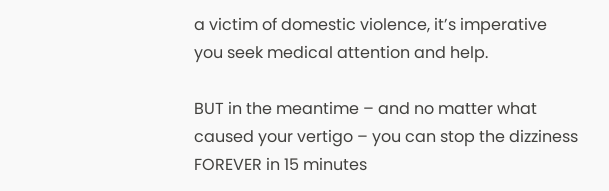a victim of domestic violence, it’s imperative you seek medical attention and help.

BUT in the meantime – and no matter what caused your vertigo – you can stop the dizziness FOREVER in 15 minutes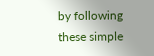by following these simple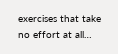exercises that take no effort at all…